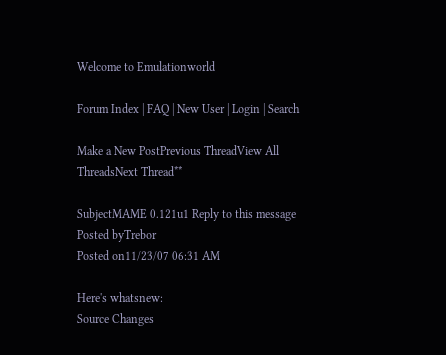Welcome to Emulationworld

Forum Index | FAQ | New User | Login | Search

Make a New PostPrevious ThreadView All ThreadsNext Thread**

SubjectMAME 0.121u1 Reply to this message
Posted byTrebor
Posted on11/23/07 06:31 AM

Here's whatsnew:
Source Changes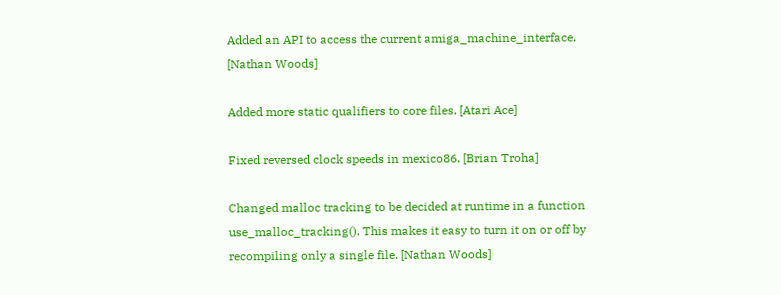Added an API to access the current amiga_machine_interface.
[Nathan Woods]

Added more static qualifiers to core files. [Atari Ace]

Fixed reversed clock speeds in mexico86. [Brian Troha]

Changed malloc tracking to be decided at runtime in a function
use_malloc_tracking(). This makes it easy to turn it on or off by
recompiling only a single file. [Nathan Woods]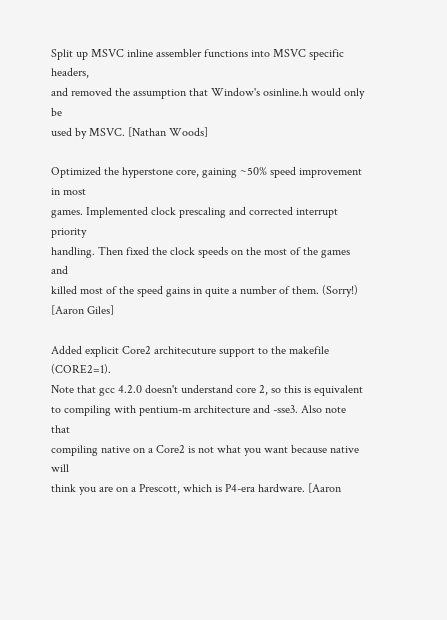Split up MSVC inline assembler functions into MSVC specific headers,
and removed the assumption that Window's osinline.h would only be
used by MSVC. [Nathan Woods]

Optimized the hyperstone core, gaining ~50% speed improvement in most
games. Implemented clock prescaling and corrected interrupt priority
handling. Then fixed the clock speeds on the most of the games and
killed most of the speed gains in quite a number of them. (Sorry!)
[Aaron Giles]

Added explicit Core2 architecuture support to the makefile (CORE2=1).
Note that gcc 4.2.0 doesn't understand core 2, so this is equivalent
to compiling with pentium-m architecture and -sse3. Also note that
compiling native on a Core2 is not what you want because native will
think you are on a Prescott, which is P4-era hardware. [Aaron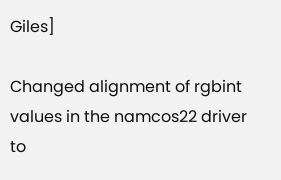Giles]

Changed alignment of rgbint values in the namcos22 driver to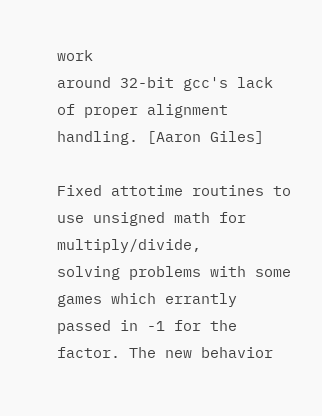work
around 32-bit gcc's lack of proper alignment handling. [Aaron Giles]

Fixed attotime routines to use unsigned math for multiply/divide,
solving problems with some games which errantly passed in -1 for the
factor. The new behavior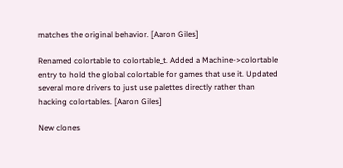matches the original behavior. [Aaron Giles]

Renamed colortable to colortable_t. Added a Machine->colortable
entry to hold the global colortable for games that use it. Updated
several more drivers to just use palettes directly rather than
hacking colortables. [Aaron Giles]

New clones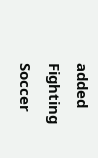added
Fighting Soccer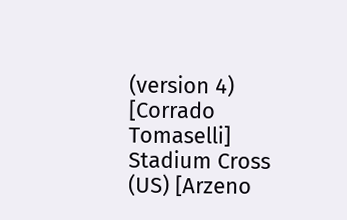(version 4) [Corrado Tomaselli]
Stadium Cross (US) [Arzeno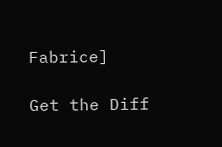Fabrice]

Get the Diff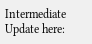Intermediate Update here: